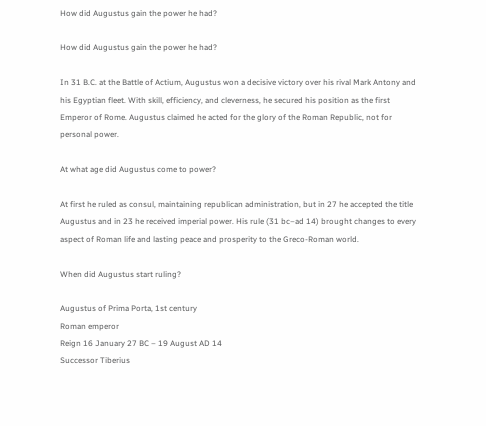How did Augustus gain the power he had?

How did Augustus gain the power he had?

In 31 B.C. at the Battle of Actium, Augustus won a decisive victory over his rival Mark Antony and his Egyptian fleet. With skill, efficiency, and cleverness, he secured his position as the first Emperor of Rome. Augustus claimed he acted for the glory of the Roman Republic, not for personal power.

At what age did Augustus come to power?

At first he ruled as consul, maintaining republican administration, but in 27 he accepted the title Augustus and in 23 he received imperial power. His rule (31 bc–ad 14) brought changes to every aspect of Roman life and lasting peace and prosperity to the Greco-Roman world.

When did Augustus start ruling?

Augustus of Prima Porta, 1st century
Roman emperor
Reign 16 January 27 BC – 19 August AD 14
Successor Tiberius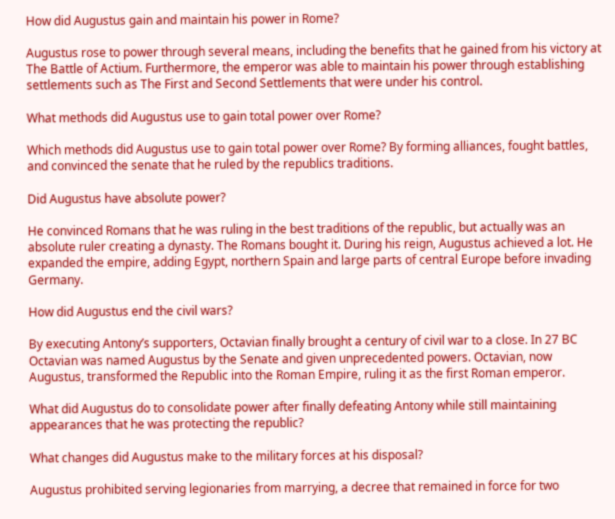How did Augustus gain and maintain his power in Rome?

Augustus rose to power through several means, including the benefits that he gained from his victory at The Battle of Actium. Furthermore, the emperor was able to maintain his power through establishing settlements such as The First and Second Settlements that were under his control.

What methods did Augustus use to gain total power over Rome?

Which methods did Augustus use to gain total power over Rome? By forming alliances, fought battles, and convinced the senate that he ruled by the republics traditions.

Did Augustus have absolute power?

He convinced Romans that he was ruling in the best traditions of the republic, but actually was an absolute ruler creating a dynasty. The Romans bought it. During his reign, Augustus achieved a lot. He expanded the empire, adding Egypt, northern Spain and large parts of central Europe before invading Germany.

How did Augustus end the civil wars?

By executing Antony’s supporters, Octavian finally brought a century of civil war to a close. In 27 BC Octavian was named Augustus by the Senate and given unprecedented powers. Octavian, now Augustus, transformed the Republic into the Roman Empire, ruling it as the first Roman emperor.

What did Augustus do to consolidate power after finally defeating Antony while still maintaining appearances that he was protecting the republic?

What changes did Augustus make to the military forces at his disposal?

Augustus prohibited serving legionaries from marrying, a decree that remained in force for two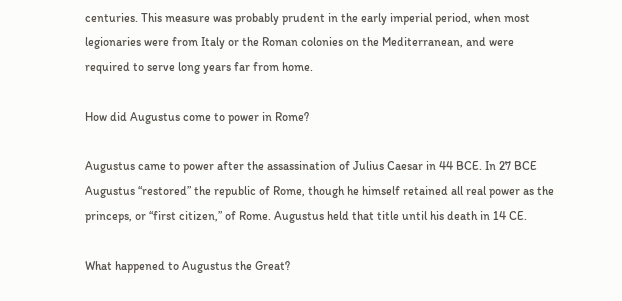centuries. This measure was probably prudent in the early imperial period, when most legionaries were from Italy or the Roman colonies on the Mediterranean, and were required to serve long years far from home.

How did Augustus come to power in Rome?

Augustus came to power after the assassination of Julius Caesar in 44 BCE. In 27 BCE Augustus “restored” the republic of Rome, though he himself retained all real power as the princeps, or “first citizen,” of Rome. Augustus held that title until his death in 14 CE.

What happened to Augustus the Great?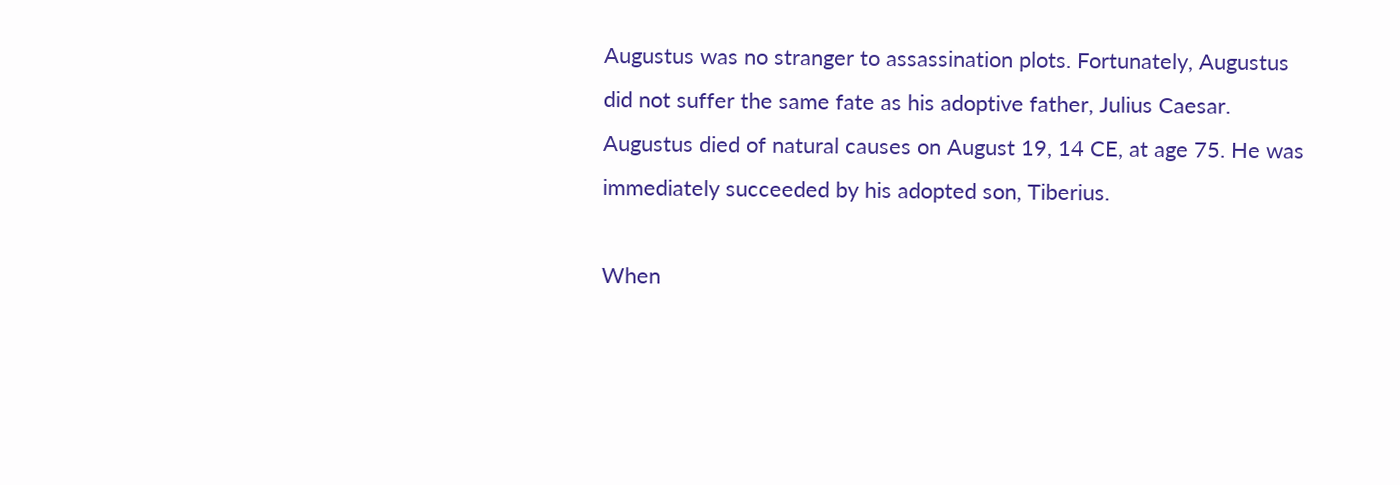Augustus was no stranger to assassination plots. Fortunately, Augustus did not suffer the same fate as his adoptive father, Julius Caesar. Augustus died of natural causes on August 19, 14 CE, at age 75. He was immediately succeeded by his adopted son, Tiberius.

When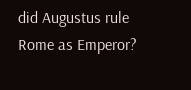did Augustus rule Rome as Emperor?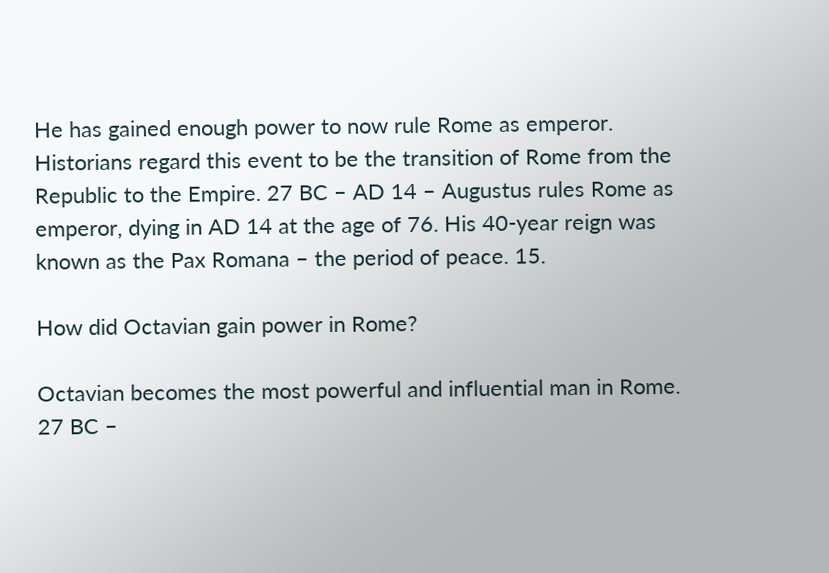He has gained enough power to now rule Rome as emperor. Historians regard this event to be the transition of Rome from the Republic to the Empire. 27 BC – AD 14 – Augustus rules Rome as emperor, dying in AD 14 at the age of 76. His 40-year reign was known as the Pax Romana – the period of peace. 15.

How did Octavian gain power in Rome?

Octavian becomes the most powerful and influential man in Rome. 27 BC –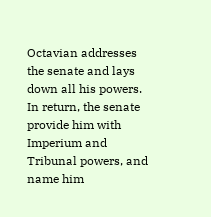Octavian addresses the senate and lays down all his powers. In return, the senate provide him with Imperium and Tribunal powers, and name him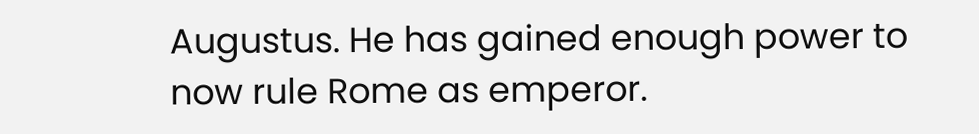Augustus. He has gained enough power to now rule Rome as emperor.